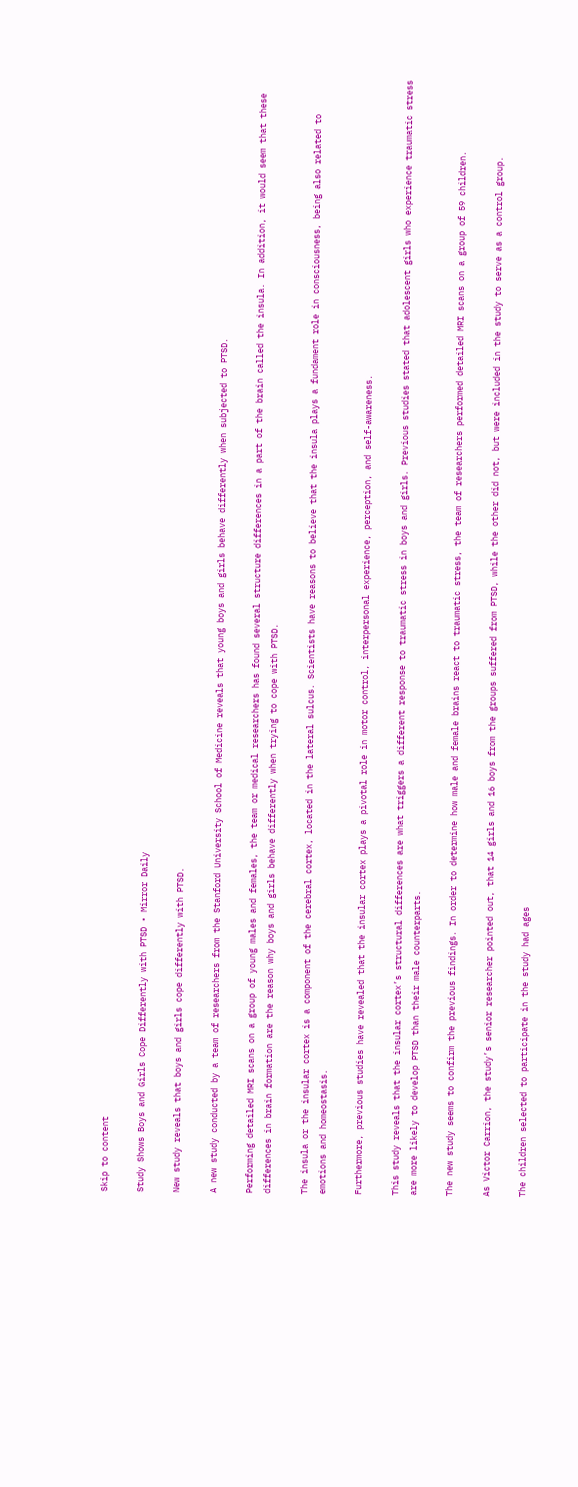Skip to content

Study Shows Boys and Girls Cope Differently with PTSD • Mirror Daily

New study reveals that boys and girls cope differently with PTSD.

A new study conducted by a team of researchers from the Stanford University School of Medicine reveals that young boys and girls behave differently when subjected to PTSD.

Performing detailed MRI scans on a group of young males and females, the team or medical researchers has found several structure differences in a part of the brain called the insula. In addition, it would seem that these differences in brain formation are the reason why boys and girls behave differently when trying to cope with PTSD.

The insula or the insular cortex is a component of the cerebral cortex, located in the lateral sulcus. Scientists have reasons to believe that the insula plays a fundament role in consciousness, being also related to emotions and homeostasis.

Furthermore, previous studies have revealed that the insular cortex plays a pivotal role in motor control, interpersonal experience, perception, and self-awareness.

This study reveals that the insular cortex’s structural differences are what triggers a different response to traumatic stress in boys and girls. Previous studies stated that adolescent girls who experience traumatic stress are more likely to develop PTSD than their male counterparts.

The new study seems to confirm the previous findings. In order to determine how male and female brains react to traumatic stress, the team of researchers performed detailed MRI scans on a group of 59 children.

As Victor Carrion, the study’s senior researcher pointed out, that 14 girls and 16 boys from the groups suffered from PTSD, while the other did not, but were included in the study to serve as a control group.

The children selected to participate in the study had ages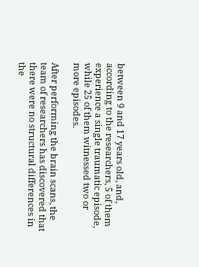between 9 and 17 years old, and, according to the researchers, 5 of them experience a single traumatic episode, while 25 of them witnessed two or more episodes.

After performing the brain scans, the team of researchers has discovered that there were no structural differences in the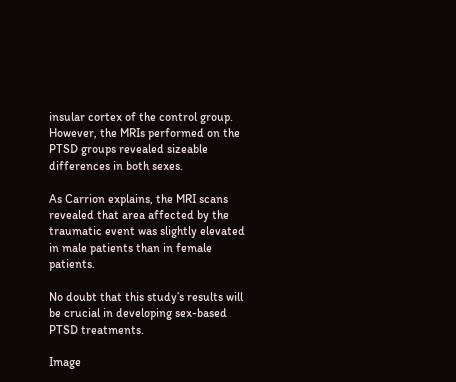insular cortex of the control group. However, the MRIs performed on the PTSD groups revealed sizeable differences in both sexes.

As Carrion explains, the MRI scans revealed that area affected by the traumatic event was slightly elevated in male patients than in female patients.

No doubt that this study’s results will be crucial in developing sex-based PTSD treatments.

Image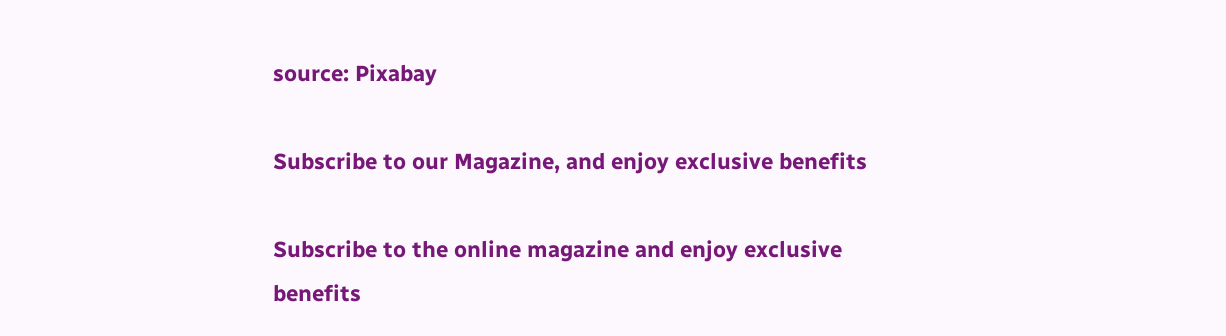source: Pixabay

Subscribe to our Magazine, and enjoy exclusive benefits

Subscribe to the online magazine and enjoy exclusive benefits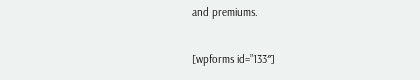and premiums.

[wpforms id=”133″]